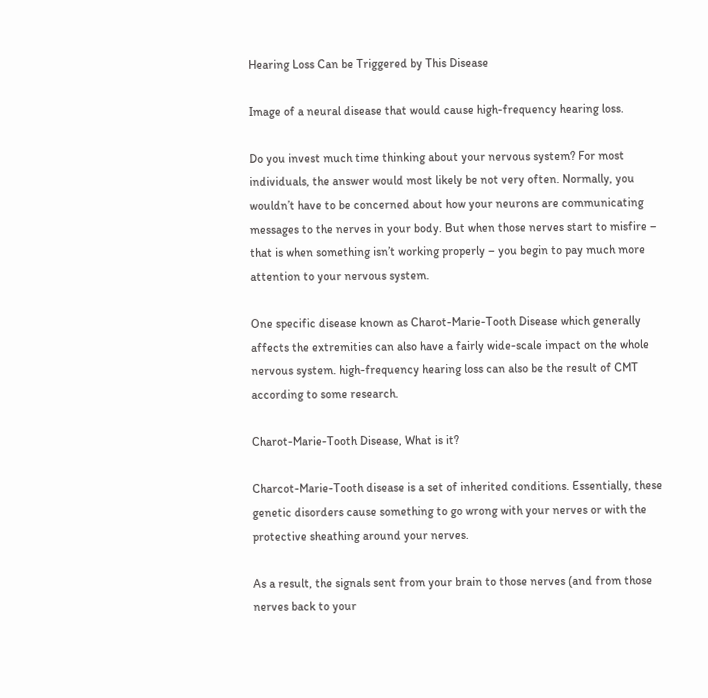Hearing Loss Can be Triggered by This Disease

Image of a neural disease that would cause high-frequency hearing loss.

Do you invest much time thinking about your nervous system? For most individuals, the answer would most likely be not very often. Normally, you wouldn’t have to be concerned about how your neurons are communicating messages to the nerves in your body. But when those nerves start to misfire – that is when something isn’t working properly – you begin to pay much more attention to your nervous system.

One specific disease known as Charot-Marie-Tooth Disease which generally affects the extremities can also have a fairly wide-scale impact on the whole nervous system. high-frequency hearing loss can also be the result of CMT according to some research.

Charot-Marie-Tooth Disease, What is it?

Charcot-Marie-Tooth disease is a set of inherited conditions. Essentially, these genetic disorders cause something to go wrong with your nerves or with the protective sheathing around your nerves.

As a result, the signals sent from your brain to those nerves (and from those nerves back to your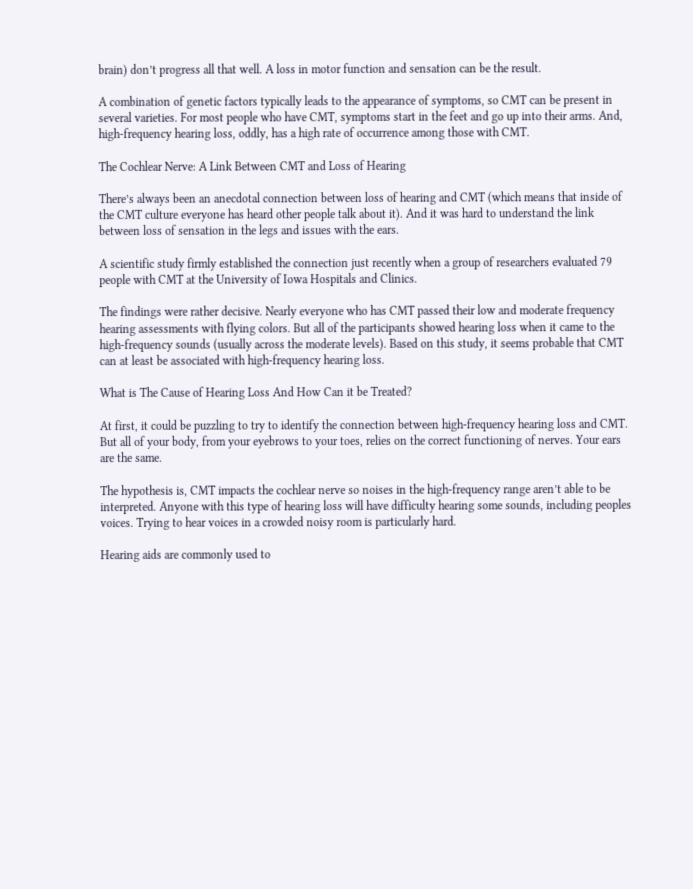brain) don’t progress all that well. A loss in motor function and sensation can be the result.

A combination of genetic factors typically leads to the appearance of symptoms, so CMT can be present in several varieties. For most people who have CMT, symptoms start in the feet and go up into their arms. And, high-frequency hearing loss, oddly, has a high rate of occurrence among those with CMT.

The Cochlear Nerve: A Link Between CMT and Loss of Hearing

There’s always been an anecdotal connection between loss of hearing and CMT (which means that inside of the CMT culture everyone has heard other people talk about it). And it was hard to understand the link between loss of sensation in the legs and issues with the ears.

A scientific study firmly established the connection just recently when a group of researchers evaluated 79 people with CMT at the University of Iowa Hospitals and Clinics.

The findings were rather decisive. Nearly everyone who has CMT passed their low and moderate frequency hearing assessments with flying colors. But all of the participants showed hearing loss when it came to the high-frequency sounds (usually across the moderate levels). Based on this study, it seems probable that CMT can at least be associated with high-frequency hearing loss.

What is The Cause of Hearing Loss And How Can it be Treated?

At first, it could be puzzling to try to identify the connection between high-frequency hearing loss and CMT. But all of your body, from your eyebrows to your toes, relies on the correct functioning of nerves. Your ears are the same.

The hypothesis is, CMT impacts the cochlear nerve so noises in the high-frequency range aren’t able to be interpreted. Anyone with this type of hearing loss will have difficulty hearing some sounds, including peoples voices. Trying to hear voices in a crowded noisy room is particularly hard.

Hearing aids are commonly used to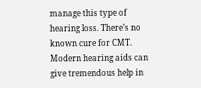manage this type of hearing loss. There’s no known cure for CMT. Modern hearing aids can give tremendous help in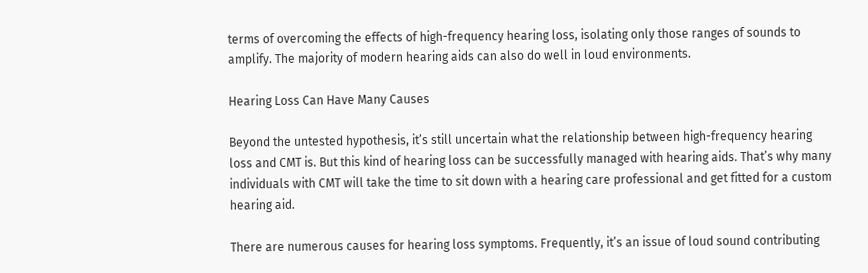terms of overcoming the effects of high-frequency hearing loss, isolating only those ranges of sounds to amplify. The majority of modern hearing aids can also do well in loud environments.

Hearing Loss Can Have Many Causes

Beyond the untested hypothesis, it’s still uncertain what the relationship between high-frequency hearing loss and CMT is. But this kind of hearing loss can be successfully managed with hearing aids. That’s why many individuals with CMT will take the time to sit down with a hearing care professional and get fitted for a custom hearing aid.

There are numerous causes for hearing loss symptoms. Frequently, it’s an issue of loud sound contributing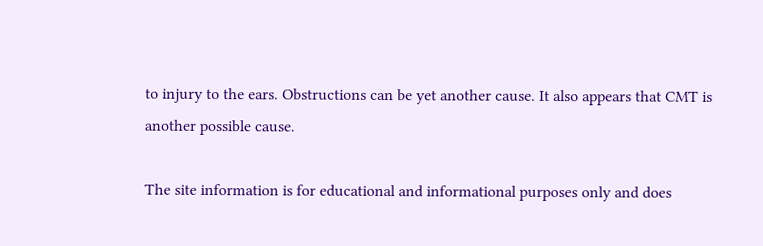to injury to the ears. Obstructions can be yet another cause. It also appears that CMT is another possible cause.

The site information is for educational and informational purposes only and does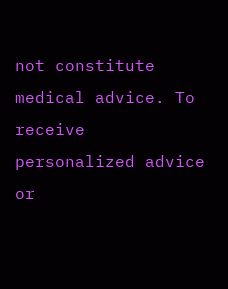not constitute medical advice. To receive personalized advice or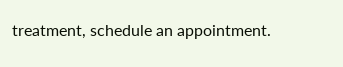treatment, schedule an appointment.